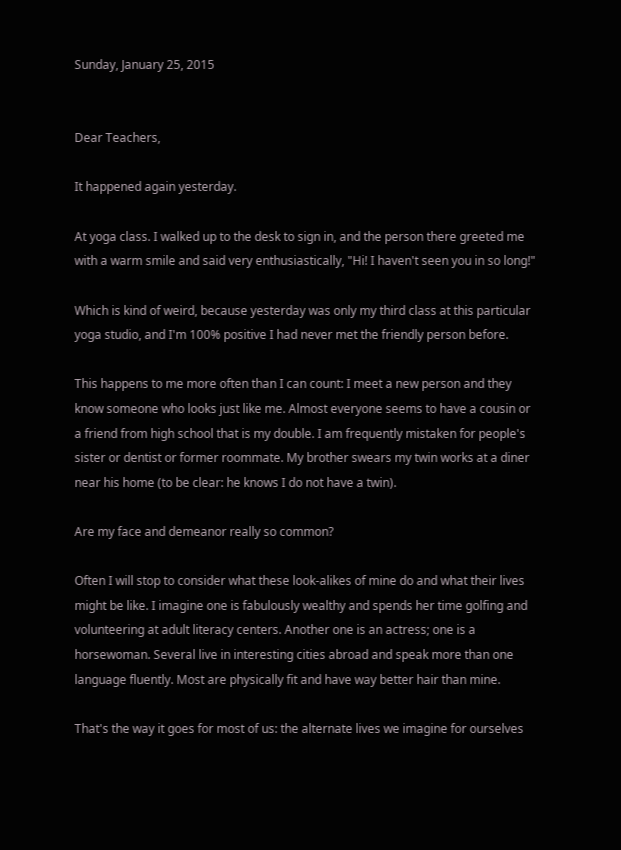Sunday, January 25, 2015


Dear Teachers,

It happened again yesterday.

At yoga class. I walked up to the desk to sign in, and the person there greeted me with a warm smile and said very enthusiastically, "Hi! I haven't seen you in so long!"

Which is kind of weird, because yesterday was only my third class at this particular yoga studio, and I'm 100% positive I had never met the friendly person before.

This happens to me more often than I can count: I meet a new person and they know someone who looks just like me. Almost everyone seems to have a cousin or a friend from high school that is my double. I am frequently mistaken for people's sister or dentist or former roommate. My brother swears my twin works at a diner near his home (to be clear: he knows I do not have a twin).

Are my face and demeanor really so common?

Often I will stop to consider what these look-alikes of mine do and what their lives might be like. I imagine one is fabulously wealthy and spends her time golfing and volunteering at adult literacy centers. Another one is an actress; one is a horsewoman. Several live in interesting cities abroad and speak more than one language fluently. Most are physically fit and have way better hair than mine.

That's the way it goes for most of us: the alternate lives we imagine for ourselves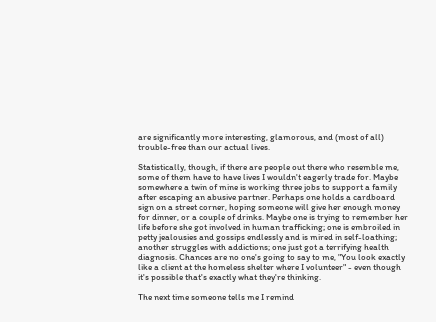are significantly more interesting, glamorous, and (most of all) trouble-free than our actual lives.

Statistically, though, if there are people out there who resemble me, some of them have to have lives I wouldn't eagerly trade for. Maybe somewhere a twin of mine is working three jobs to support a family after escaping an abusive partner. Perhaps one holds a cardboard sign on a street corner, hoping someone will give her enough money for dinner, or a couple of drinks. Maybe one is trying to remember her life before she got involved in human trafficking; one is embroiled in petty jealousies and gossips endlessly and is mired in self-loathing; another struggles with addictions; one just got a terrifying health diagnosis. Chances are no one's going to say to me, "You look exactly like a client at the homeless shelter where I volunteer" - even though it's possible that's exactly what they're thinking.

The next time someone tells me I remind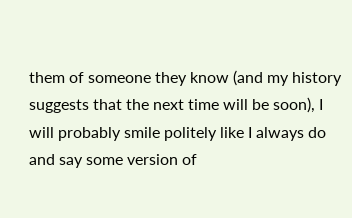them of someone they know (and my history suggests that the next time will be soon), I will probably smile politely like I always do and say some version of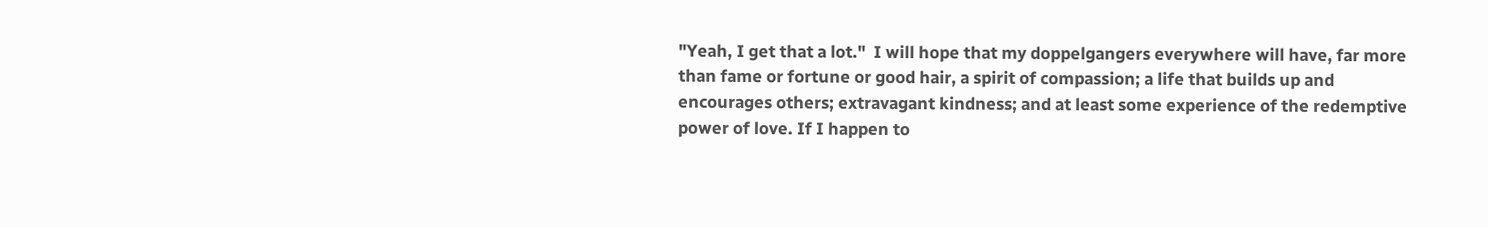"Yeah, I get that a lot."  I will hope that my doppelgangers everywhere will have, far more than fame or fortune or good hair, a spirit of compassion; a life that builds up and encourages others; extravagant kindness; and at least some experience of the redemptive power of love. If I happen to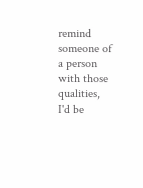remind someone of a person with those qualities, I'd be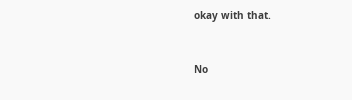okay with that.


No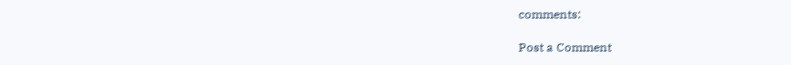comments:

Post a Comment